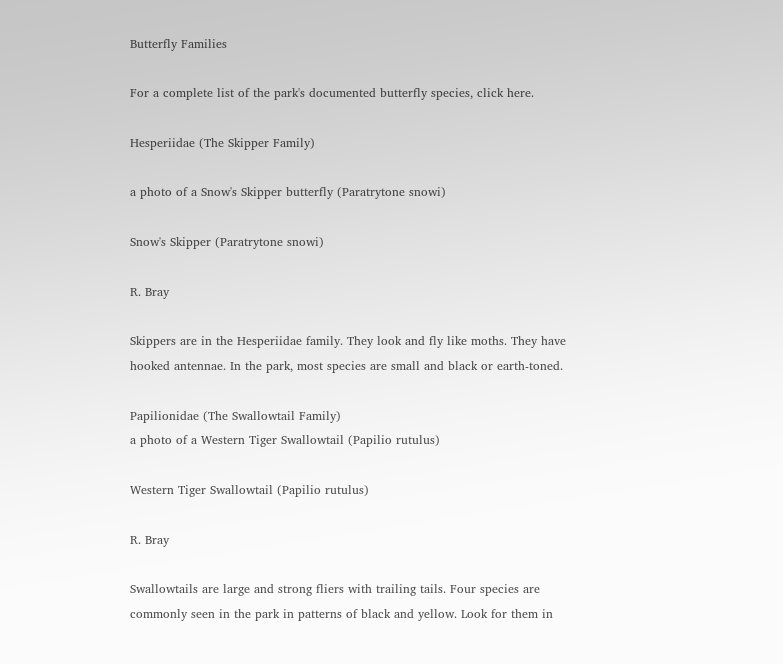Butterfly Families

For a complete list of the park's documented butterfly species, click here.

Hesperiidae (The Skipper Family)

a photo of a Snow's Skipper butterfly (Paratrytone snowi)

Snow's Skipper (Paratrytone snowi)

R. Bray

Skippers are in the Hesperiidae family. They look and fly like moths. They have hooked antennae. In the park, most species are small and black or earth-toned.

Papilionidae (The Swallowtail Family)
a photo of a Western Tiger Swallowtail (Papilio rutulus)

Western Tiger Swallowtail (Papilio rutulus)

R. Bray

Swallowtails are large and strong fliers with trailing tails. Four species are commonly seen in the park in patterns of black and yellow. Look for them in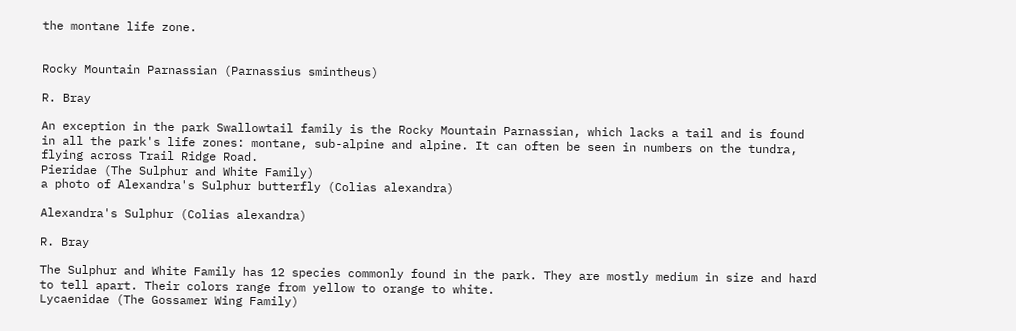the montane life zone.


Rocky Mountain Parnassian (Parnassius smintheus)

R. Bray

An exception in the park Swallowtail family is the Rocky Mountain Parnassian, which lacks a tail and is found in all the park's life zones: montane, sub-alpine and alpine. It can often be seen in numbers on the tundra, flying across Trail Ridge Road.
Pieridae (The Sulphur and White Family)
a photo of Alexandra's Sulphur butterfly (Colias alexandra)

Alexandra's Sulphur (Colias alexandra)

R. Bray

The Sulphur and White Family has 12 species commonly found in the park. They are mostly medium in size and hard to tell apart. Their colors range from yellow to orange to white.
Lycaenidae (The Gossamer Wing Family)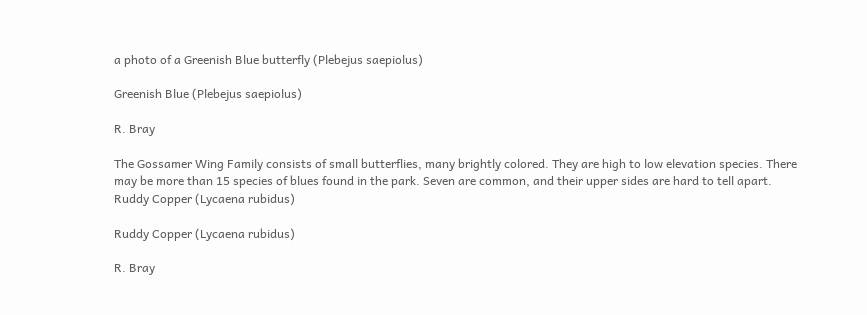a photo of a Greenish Blue butterfly (Plebejus saepiolus)

Greenish Blue (Plebejus saepiolus)

R. Bray

The Gossamer Wing Family consists of small butterflies, many brightly colored. They are high to low elevation species. There may be more than 15 species of blues found in the park. Seven are common, and their upper sides are hard to tell apart.
Ruddy Copper (Lycaena rubidus)

Ruddy Copper (Lycaena rubidus)

R. Bray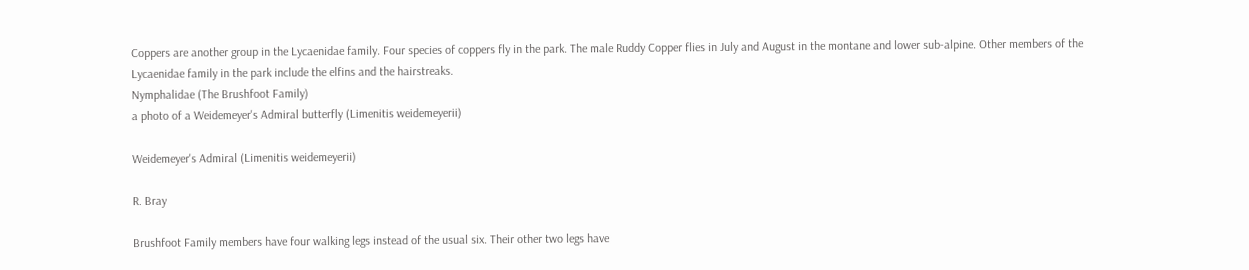Coppers are another group in the Lycaenidae family. Four species of coppers fly in the park. The male Ruddy Copper flies in July and August in the montane and lower sub-alpine. Other members of the Lycaenidae family in the park include the elfins and the hairstreaks.
Nymphalidae (The Brushfoot Family)
a photo of a Weidemeyer's Admiral butterfly (Limenitis weidemeyerii)

Weidemeyer's Admiral (Limenitis weidemeyerii)

R. Bray

Brushfoot Family members have four walking legs instead of the usual six. Their other two legs have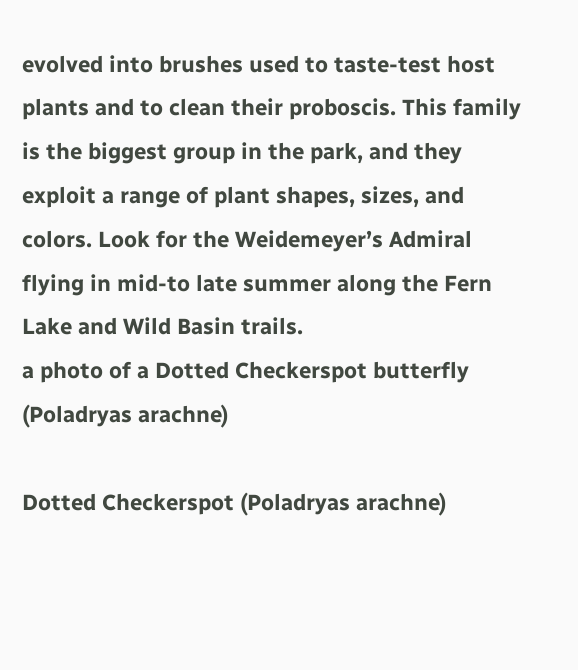evolved into brushes used to taste-test host plants and to clean their proboscis. This family is the biggest group in the park, and they exploit a range of plant shapes, sizes, and colors. Look for the Weidemeyer’s Admiral flying in mid-to late summer along the Fern Lake and Wild Basin trails.
a photo of a Dotted Checkerspot butterfly (Poladryas arachne)

Dotted Checkerspot (Poladryas arachne)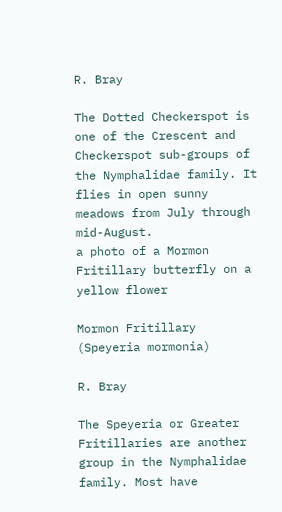R. Bray

The Dotted Checkerspot is one of the Crescent and Checkerspot sub-groups of the Nymphalidae family. It flies in open sunny meadows from July through mid-August.
a photo of a Mormon Fritillary butterfly on a yellow flower

Mormon Fritillary (Speyeria mormonia)

R. Bray

The Speyeria or Greater Fritillaries are another group in the Nymphalidae family. Most have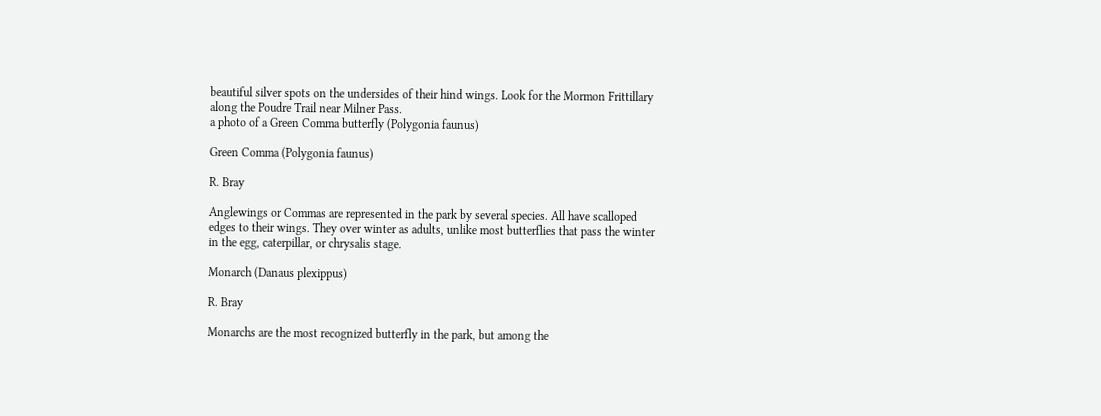beautiful silver spots on the undersides of their hind wings. Look for the Mormon Frittillary along the Poudre Trail near Milner Pass.
a photo of a Green Comma butterfly (Polygonia faunus)

Green Comma (Polygonia faunus)

R. Bray

Anglewings or Commas are represented in the park by several species. All have scalloped edges to their wings. They over winter as adults, unlike most butterflies that pass the winter in the egg, caterpillar, or chrysalis stage.

Monarch (Danaus plexippus)

R. Bray

Monarchs are the most recognized butterfly in the park, but among the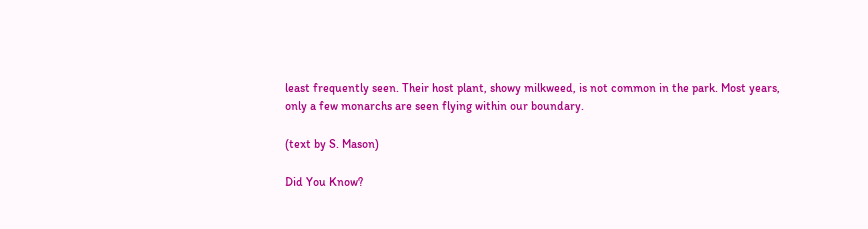least frequently seen. Their host plant, showy milkweed, is not common in the park. Most years, only a few monarchs are seen flying within our boundary.

(text by S. Mason)

Did You Know?